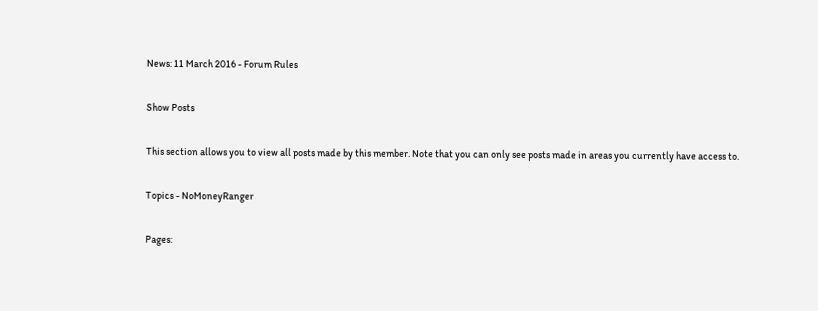News: 11 March 2016 - Forum Rules

Show Posts

This section allows you to view all posts made by this member. Note that you can only see posts made in areas you currently have access to.

Topics - NoMoneyRanger

Pages: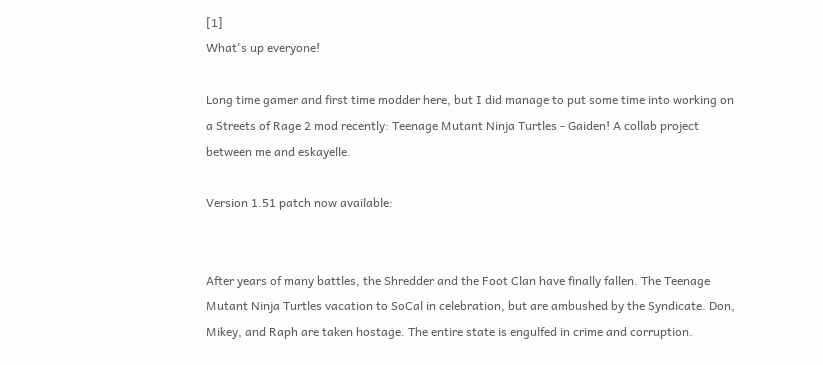[1]
What's up everyone!

Long time gamer and first time modder here, but I did manage to put some time into working on a Streets of Rage 2 mod recently: Teenage Mutant Ninja Turtles - Gaiden! A collab project between me and eskayelle.

Version 1.51 patch now available:


After years of many battles, the Shredder and the Foot Clan have finally fallen. The Teenage Mutant Ninja Turtles vacation to SoCal in celebration, but are ambushed by the Syndicate. Don, Mikey, and Raph are taken hostage. The entire state is engulfed in crime and corruption.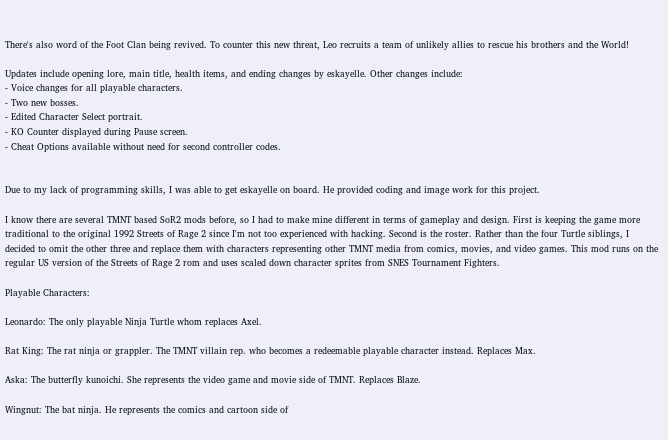There's also word of the Foot Clan being revived. To counter this new threat, Leo recruits a team of unlikely allies to rescue his brothers and the World!

Updates include opening lore, main title, health items, and ending changes by eskayelle. Other changes include:
- Voice changes for all playable characters.
- Two new bosses.
- Edited Character Select portrait.
- KO Counter displayed during Pause screen.
- Cheat Options available without need for second controller codes.


Due to my lack of programming skills, I was able to get eskayelle on board. He provided coding and image work for this project.

I know there are several TMNT based SoR2 mods before, so I had to make mine different in terms of gameplay and design. First is keeping the game more traditional to the original 1992 Streets of Rage 2 since I'm not too experienced with hacking. Second is the roster. Rather than the four Turtle siblings, I decided to omit the other three and replace them with characters representing other TMNT media from comics, movies, and video games. This mod runs on the regular US version of the Streets of Rage 2 rom and uses scaled down character sprites from SNES Tournament Fighters.

Playable Characters:

Leonardo: The only playable Ninja Turtle whom replaces Axel.

Rat King: The rat ninja or grappler. The TMNT villain rep. who becomes a redeemable playable character instead. Replaces Max.

Aska: The butterfly kunoichi. She represents the video game and movie side of TMNT. Replaces Blaze.

Wingnut: The bat ninja. He represents the comics and cartoon side of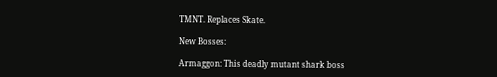TMNT. Replaces Skate.

New Bosses:

Armaggon: This deadly mutant shark boss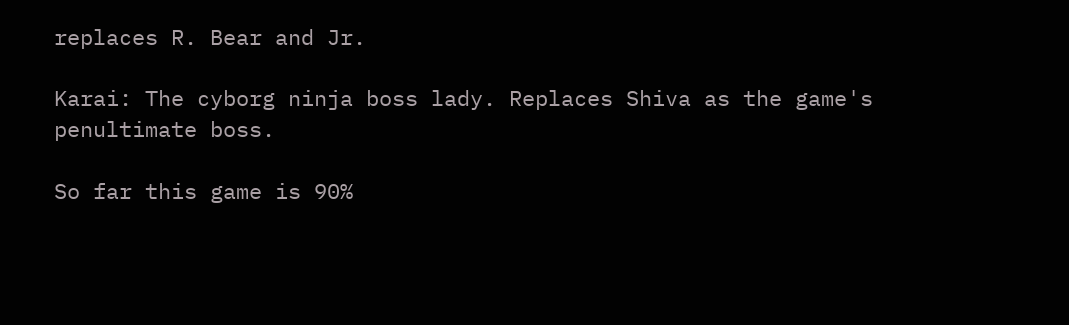replaces R. Bear and Jr.

Karai: The cyborg ninja boss lady. Replaces Shiva as the game's penultimate boss.

So far this game is 90%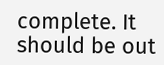complete. It should be out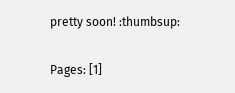pretty soon! :thumbsup:

Pages: [1]